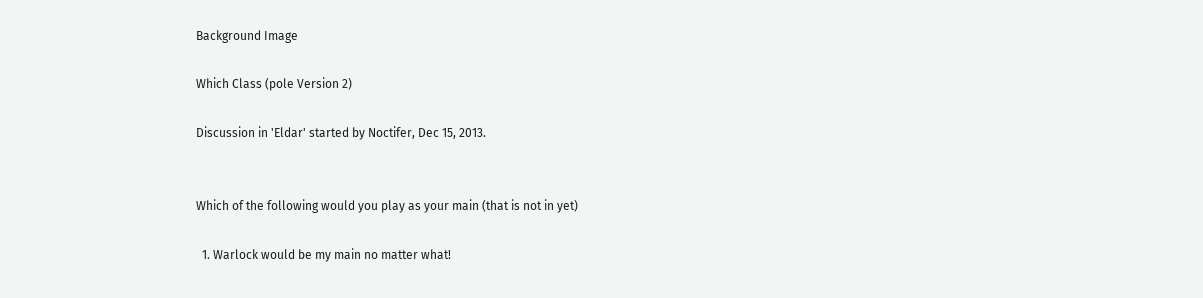Background Image

Which Class (pole Version 2)

Discussion in 'Eldar' started by Noctifer, Dec 15, 2013.


Which of the following would you play as your main (that is not in yet)

  1. Warlock would be my main no matter what!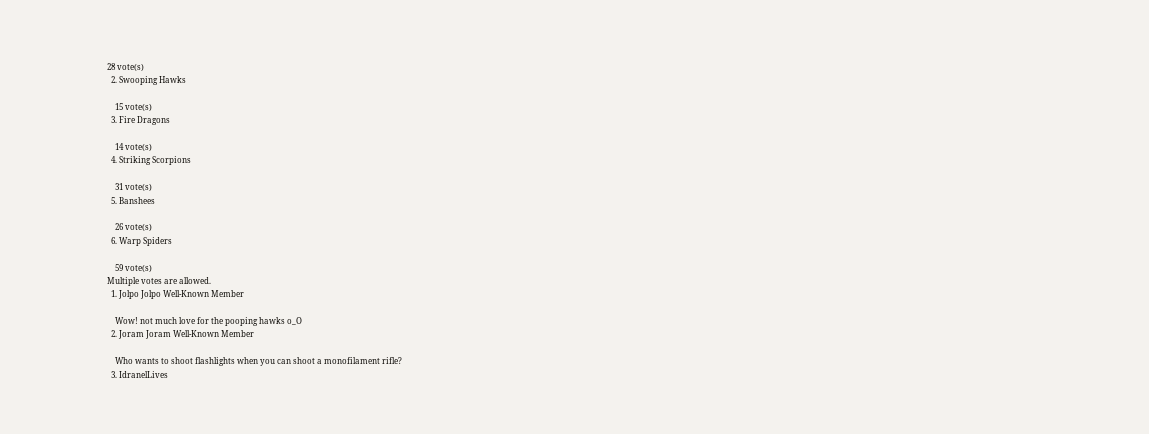28 vote(s)
  2. Swooping Hawks

    15 vote(s)
  3. Fire Dragons

    14 vote(s)
  4. Striking Scorpions

    31 vote(s)
  5. Banshees

    26 vote(s)
  6. Warp Spiders

    59 vote(s)
Multiple votes are allowed.
  1. Jolpo Jolpo Well-Known Member

    Wow! not much love for the pooping hawks o_O
  2. Joram Joram Well-Known Member

    Who wants to shoot flashlights when you can shoot a monofilament rifle?
  3. IdranelLives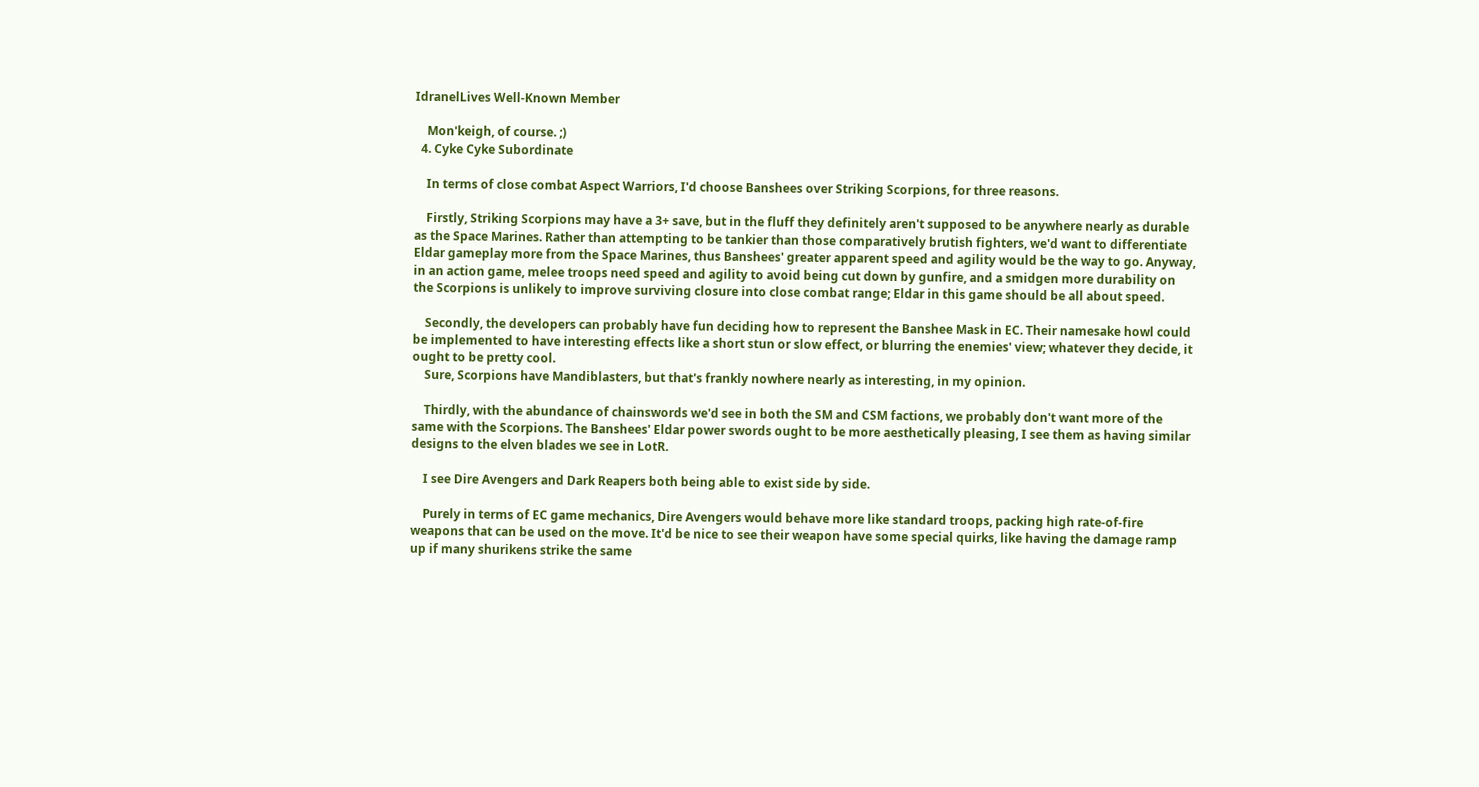IdranelLives Well-Known Member

    Mon'keigh, of course. ;)
  4. Cyke Cyke Subordinate

    In terms of close combat Aspect Warriors, I'd choose Banshees over Striking Scorpions, for three reasons.

    Firstly, Striking Scorpions may have a 3+ save, but in the fluff they definitely aren't supposed to be anywhere nearly as durable as the Space Marines. Rather than attempting to be tankier than those comparatively brutish fighters, we'd want to differentiate Eldar gameplay more from the Space Marines, thus Banshees' greater apparent speed and agility would be the way to go. Anyway, in an action game, melee troops need speed and agility to avoid being cut down by gunfire, and a smidgen more durability on the Scorpions is unlikely to improve surviving closure into close combat range; Eldar in this game should be all about speed.

    Secondly, the developers can probably have fun deciding how to represent the Banshee Mask in EC. Their namesake howl could be implemented to have interesting effects like a short stun or slow effect, or blurring the enemies' view; whatever they decide, it ought to be pretty cool.
    Sure, Scorpions have Mandiblasters, but that's frankly nowhere nearly as interesting, in my opinion.

    Thirdly, with the abundance of chainswords we'd see in both the SM and CSM factions, we probably don't want more of the same with the Scorpions. The Banshees' Eldar power swords ought to be more aesthetically pleasing, I see them as having similar designs to the elven blades we see in LotR.

    I see Dire Avengers and Dark Reapers both being able to exist side by side.

    Purely in terms of EC game mechanics, Dire Avengers would behave more like standard troops, packing high rate-of-fire weapons that can be used on the move. It'd be nice to see their weapon have some special quirks, like having the damage ramp up if many shurikens strike the same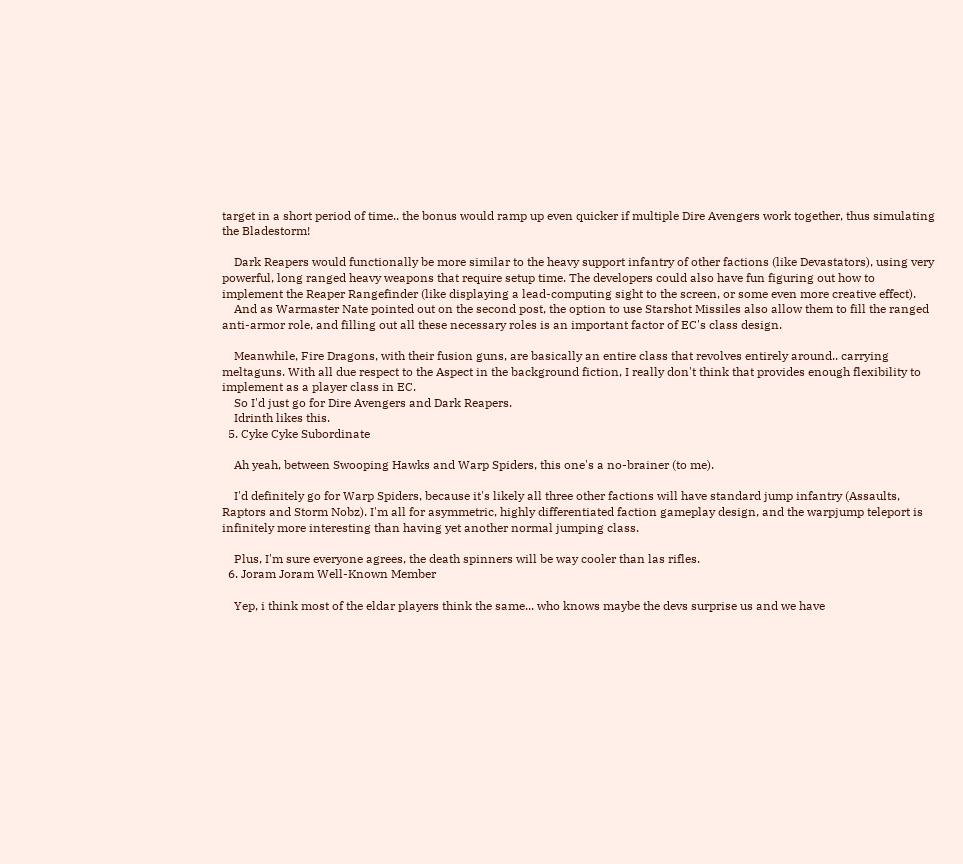target in a short period of time.. the bonus would ramp up even quicker if multiple Dire Avengers work together, thus simulating the Bladestorm!

    Dark Reapers would functionally be more similar to the heavy support infantry of other factions (like Devastators), using very powerful, long ranged heavy weapons that require setup time. The developers could also have fun figuring out how to implement the Reaper Rangefinder (like displaying a lead-computing sight to the screen, or some even more creative effect).
    And as Warmaster Nate pointed out on the second post, the option to use Starshot Missiles also allow them to fill the ranged anti-armor role, and filling out all these necessary roles is an important factor of EC's class design.

    Meanwhile, Fire Dragons, with their fusion guns, are basically an entire class that revolves entirely around.. carrying meltaguns. With all due respect to the Aspect in the background fiction, I really don't think that provides enough flexibility to implement as a player class in EC.
    So I'd just go for Dire Avengers and Dark Reapers.
    Idrinth likes this.
  5. Cyke Cyke Subordinate

    Ah yeah, between Swooping Hawks and Warp Spiders, this one's a no-brainer (to me).

    I'd definitely go for Warp Spiders, because it's likely all three other factions will have standard jump infantry (Assaults, Raptors and Storm Nobz). I'm all for asymmetric, highly differentiated faction gameplay design, and the warpjump teleport is infinitely more interesting than having yet another normal jumping class.

    Plus, I'm sure everyone agrees, the death spinners will be way cooler than las rifles.
  6. Joram Joram Well-Known Member

    Yep, i think most of the eldar players think the same... who knows maybe the devs surprise us and we have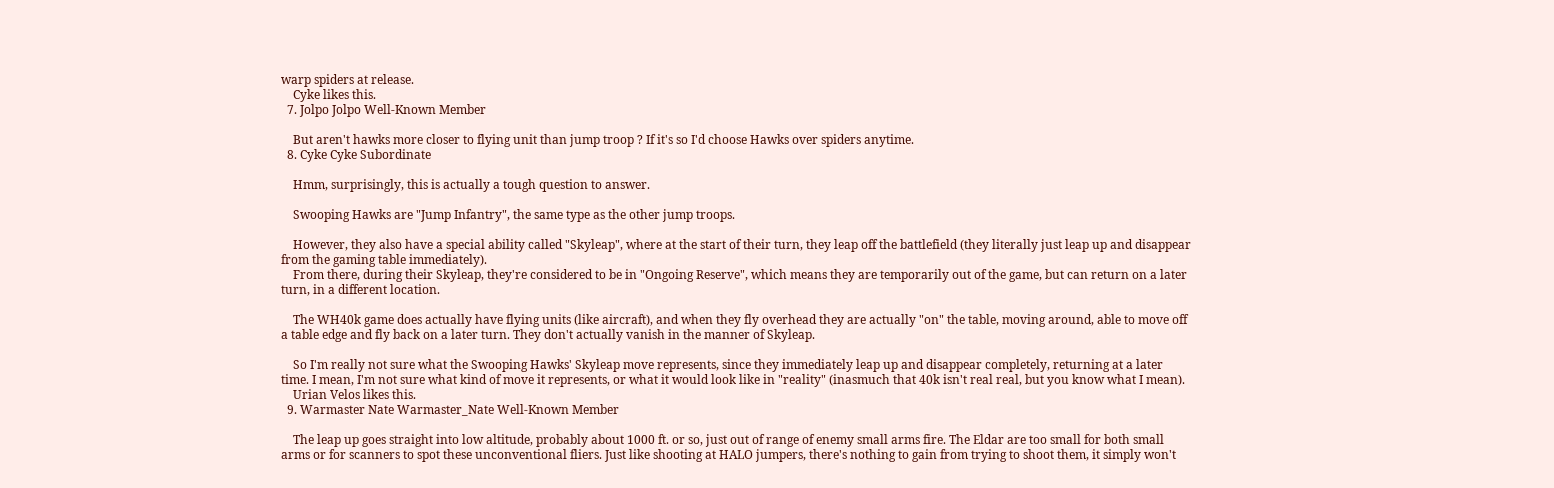warp spiders at release.
    Cyke likes this.
  7. Jolpo Jolpo Well-Known Member

    But aren't hawks more closer to flying unit than jump troop ? If it's so I'd choose Hawks over spiders anytime.
  8. Cyke Cyke Subordinate

    Hmm, surprisingly, this is actually a tough question to answer.

    Swooping Hawks are "Jump Infantry", the same type as the other jump troops.

    However, they also have a special ability called "Skyleap", where at the start of their turn, they leap off the battlefield (they literally just leap up and disappear from the gaming table immediately).
    From there, during their Skyleap, they're considered to be in "Ongoing Reserve", which means they are temporarily out of the game, but can return on a later turn, in a different location.

    The WH40k game does actually have flying units (like aircraft), and when they fly overhead they are actually "on" the table, moving around, able to move off a table edge and fly back on a later turn. They don't actually vanish in the manner of Skyleap.

    So I'm really not sure what the Swooping Hawks' Skyleap move represents, since they immediately leap up and disappear completely, returning at a later time. I mean, I'm not sure what kind of move it represents, or what it would look like in "reality" (inasmuch that 40k isn't real real, but you know what I mean).
    Urian Velos likes this.
  9. Warmaster Nate Warmaster_Nate Well-Known Member

    The leap up goes straight into low altitude, probably about 1000 ft. or so, just out of range of enemy small arms fire. The Eldar are too small for both small arms or for scanners to spot these unconventional fliers. Just like shooting at HALO jumpers, there's nothing to gain from trying to shoot them, it simply won't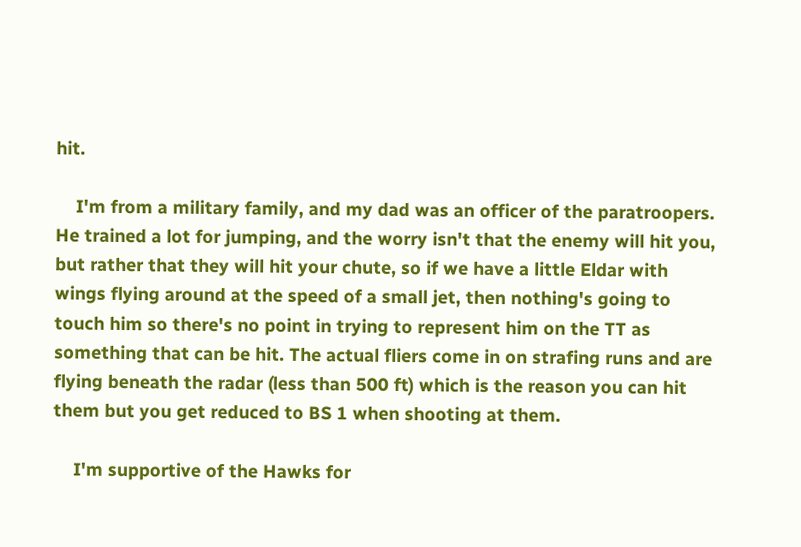hit.

    I'm from a military family, and my dad was an officer of the paratroopers. He trained a lot for jumping, and the worry isn't that the enemy will hit you, but rather that they will hit your chute, so if we have a little Eldar with wings flying around at the speed of a small jet, then nothing's going to touch him so there's no point in trying to represent him on the TT as something that can be hit. The actual fliers come in on strafing runs and are flying beneath the radar (less than 500 ft) which is the reason you can hit them but you get reduced to BS 1 when shooting at them.

    I'm supportive of the Hawks for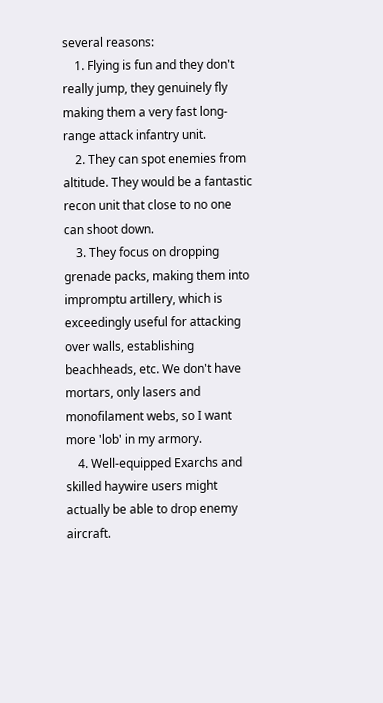several reasons:
    1. Flying is fun and they don't really jump, they genuinely fly making them a very fast long-range attack infantry unit.
    2. They can spot enemies from altitude. They would be a fantastic recon unit that close to no one can shoot down.
    3. They focus on dropping grenade packs, making them into impromptu artillery, which is exceedingly useful for attacking over walls, establishing beachheads, etc. We don't have mortars, only lasers and monofilament webs, so I want more 'lob' in my armory.
    4. Well-equipped Exarchs and skilled haywire users might actually be able to drop enemy aircraft.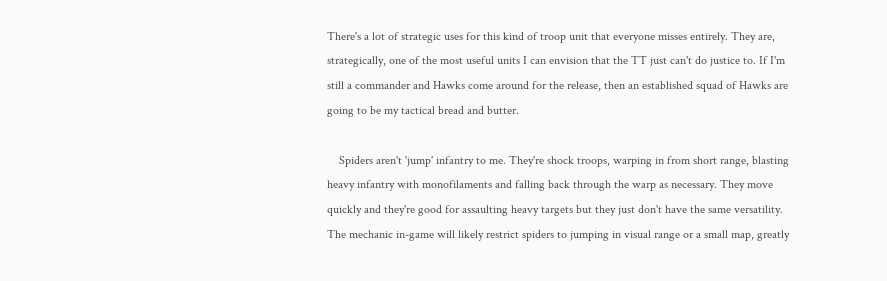There's a lot of strategic uses for this kind of troop unit that everyone misses entirely. They are, strategically, one of the most useful units I can envision that the TT just can't do justice to. If I'm still a commander and Hawks come around for the release, then an established squad of Hawks are going to be my tactical bread and butter.

    Spiders aren't 'jump' infantry to me. They're shock troops, warping in from short range, blasting heavy infantry with monofilaments and falling back through the warp as necessary. They move quickly and they're good for assaulting heavy targets but they just don't have the same versatility. The mechanic in-game will likely restrict spiders to jumping in visual range or a small map, greatly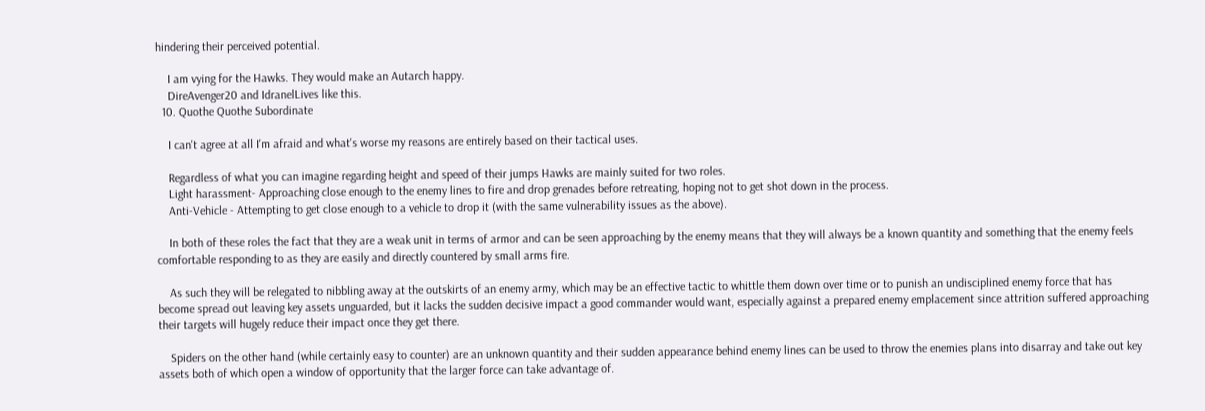hindering their perceived potential.

    I am vying for the Hawks. They would make an Autarch happy.
    DireAvenger20 and IdranelLives like this.
  10. Quothe Quothe Subordinate

    I can't agree at all I'm afraid and what's worse my reasons are entirely based on their tactical uses.

    Regardless of what you can imagine regarding height and speed of their jumps Hawks are mainly suited for two roles.
    Light harassment- Approaching close enough to the enemy lines to fire and drop grenades before retreating, hoping not to get shot down in the process.
    Anti-Vehicle - Attempting to get close enough to a vehicle to drop it (with the same vulnerability issues as the above).

    In both of these roles the fact that they are a weak unit in terms of armor and can be seen approaching by the enemy means that they will always be a known quantity and something that the enemy feels comfortable responding to as they are easily and directly countered by small arms fire.

    As such they will be relegated to nibbling away at the outskirts of an enemy army, which may be an effective tactic to whittle them down over time or to punish an undisciplined enemy force that has become spread out leaving key assets unguarded, but it lacks the sudden decisive impact a good commander would want, especially against a prepared enemy emplacement since attrition suffered approaching their targets will hugely reduce their impact once they get there.

    Spiders on the other hand (while certainly easy to counter) are an unknown quantity and their sudden appearance behind enemy lines can be used to throw the enemies plans into disarray and take out key assets both of which open a window of opportunity that the larger force can take advantage of.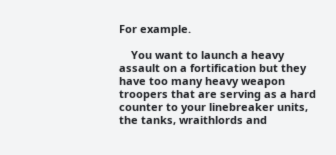For example.

    You want to launch a heavy assault on a fortification but they have too many heavy weapon troopers that are serving as a hard counter to your linebreaker units, the tanks, wraithlords and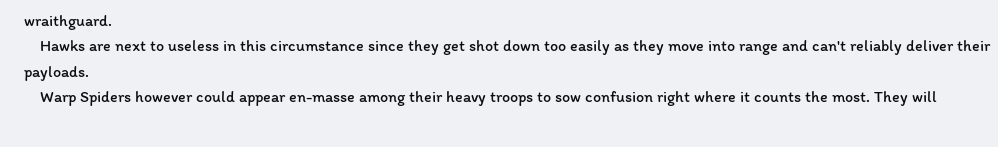wraithguard.
    Hawks are next to useless in this circumstance since they get shot down too easily as they move into range and can't reliably deliver their payloads.
    Warp Spiders however could appear en-masse among their heavy troops to sow confusion right where it counts the most. They will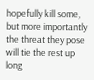hopefully kill some, but more importantly the threat they pose will tie the rest up long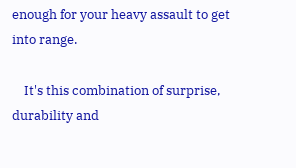enough for your heavy assault to get into range.

    It's this combination of surprise, durability and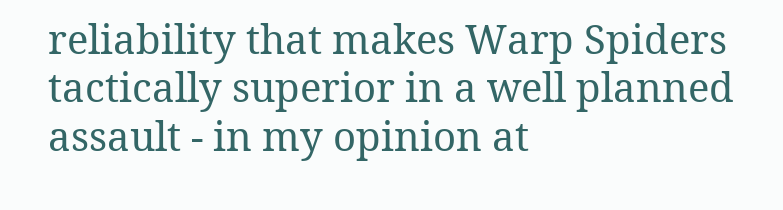reliability that makes Warp Spiders tactically superior in a well planned assault - in my opinion at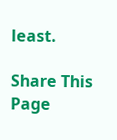least.

Share This Page